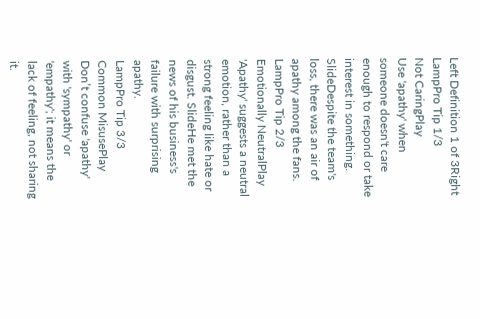Left Definition 1 of 3Right
LampPro Tip 1/3
Not CaringPlay
Use 'apathy' when someone doesn't care enough to respond or take interest in something. SlideDespite the team's loss, there was an air of apathy among the fans.
LampPro Tip 2/3
Emotionally NeutralPlay
'Apathy' suggests a neutral emotion, rather than a strong feeling like hate or disgust. SlideHe met the news of his business's failure with surprising apathy.
LampPro Tip 3/3
Common MisusePlay
Don’t confuse 'apathy' with 'sympathy' or 'empathy'; it means the lack of feeling, not sharing it.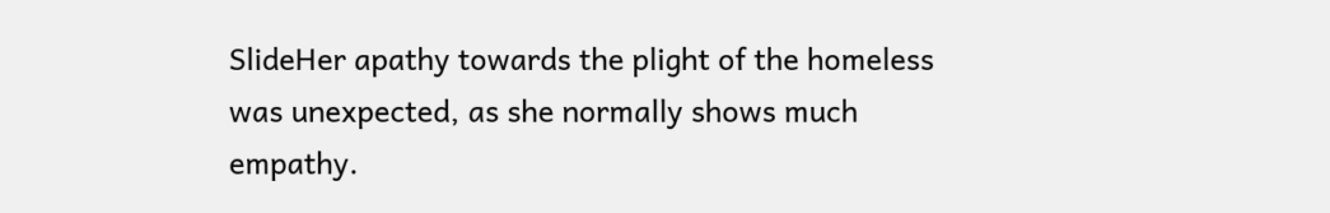SlideHer apathy towards the plight of the homeless was unexpected, as she normally shows much empathy.